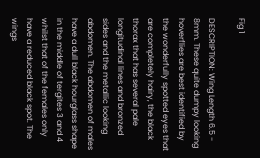Fig 1

DESCRIPTION: Wing Length 6.5 - 8mm. These quite dumpy looking hoverflies are best identified by the wonderfully spotted eyes that are completely hairy, the black thorax that has several pale longitudinal lines and bronzed sides and the metallic looking abdomen. The abdomen of males have a dull black hourglass shape in the middle of tergites 3 and 4 whilst that of the females only have a reduced black spot. The wings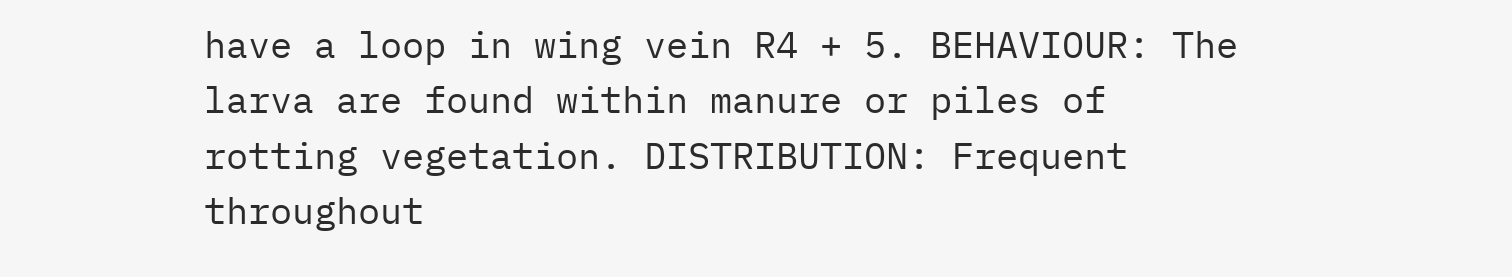have a loop in wing vein R4 + 5. BEHAVIOUR: The larva are found within manure or piles of rotting vegetation. DISTRIBUTION: Frequent throughout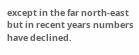except in the far north-east but in recent years numbers have declined.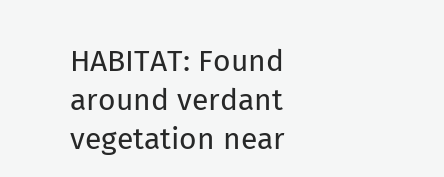HABITAT: Found around verdant vegetation near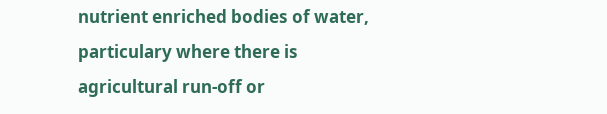nutrient enriched bodies of water, particulary where there is agricultural run-off or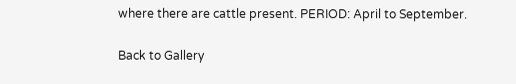where there are cattle present. PERIOD: April to September.

Back to Gallery